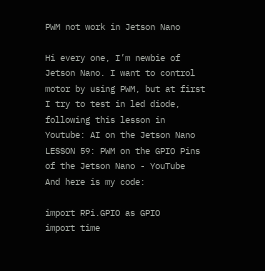PWM not work in Jetson Nano

Hi every one, I’m newbie of Jetson Nano. I want to control motor by using PWM, but at first I try to test in led diode, following this lesson in Youtube: AI on the Jetson Nano LESSON 59: PWM on the GPIO Pins of the Jetson Nano - YouTube
And here is my code:

import RPi.GPIO as GPIO
import time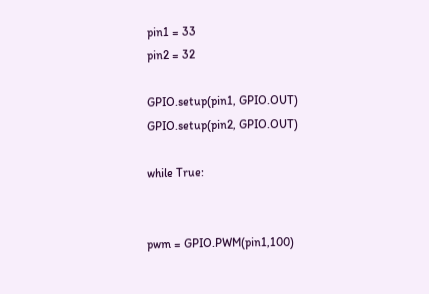pin1 = 33
pin2 = 32

GPIO.setup(pin1, GPIO.OUT)
GPIO.setup(pin2, GPIO.OUT)

while True:


pwm = GPIO.PWM(pin1,100)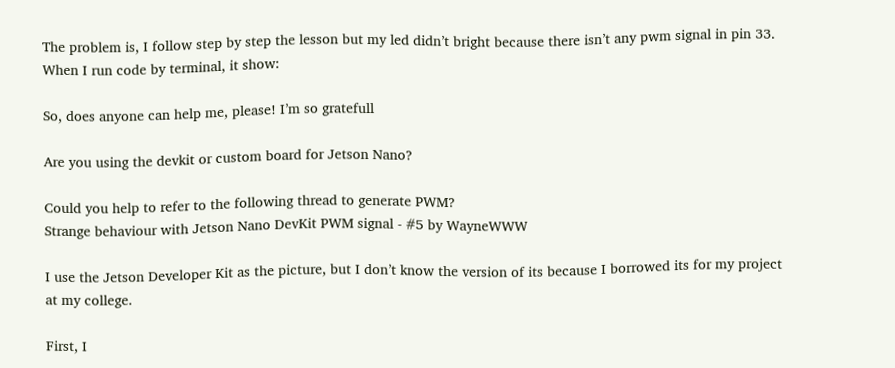The problem is, I follow step by step the lesson but my led didn’t bright because there isn’t any pwm signal in pin 33. When I run code by terminal, it show:

So, does anyone can help me, please! I’m so gratefull

Are you using the devkit or custom board for Jetson Nano?

Could you help to refer to the following thread to generate PWM?
Strange behaviour with Jetson Nano DevKit PWM signal - #5 by WayneWWW

I use the Jetson Developer Kit as the picture, but I don’t know the version of its because I borrowed its for my project at my college.

First, I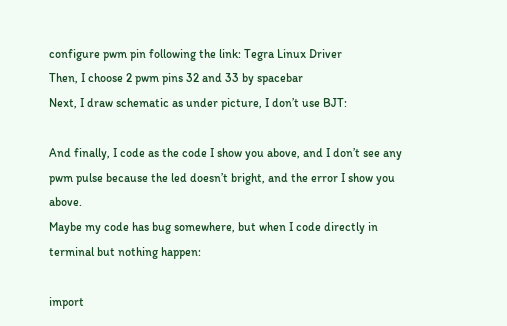configure pwm pin following the link: Tegra Linux Driver
Then, I choose 2 pwm pins 32 and 33 by spacebar
Next, I draw schematic as under picture, I don’t use BJT:

And finally, I code as the code I show you above, and I don’t see any pwm pulse because the led doesn’t bright, and the error I show you above.
Maybe my code has bug somewhere, but when I code directly in terminal but nothing happen:

import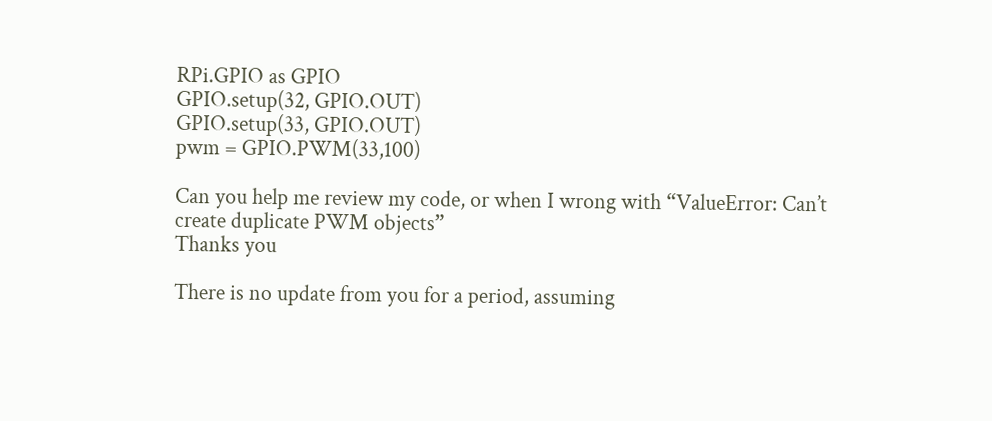RPi.GPIO as GPIO
GPIO.setup(32, GPIO.OUT)
GPIO.setup(33, GPIO.OUT)
pwm = GPIO.PWM(33,100)

Can you help me review my code, or when I wrong with “ValueError: Can’t create duplicate PWM objects”
Thanks you

There is no update from you for a period, assuming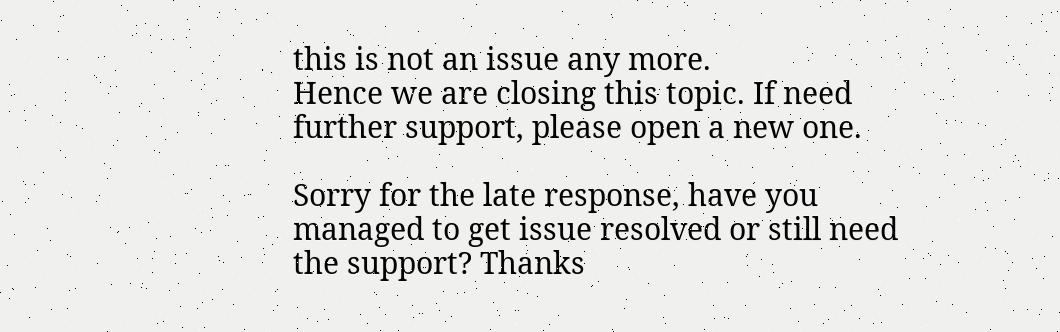this is not an issue any more.
Hence we are closing this topic. If need further support, please open a new one.

Sorry for the late response, have you managed to get issue resolved or still need the support? Thanks